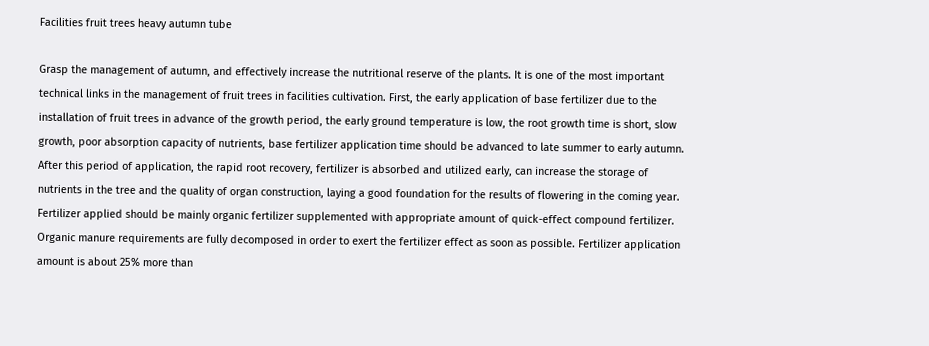Facilities fruit trees heavy autumn tube

Grasp the management of autumn, and effectively increase the nutritional reserve of the plants. It is one of the most important technical links in the management of fruit trees in facilities cultivation. First, the early application of base fertilizer due to the installation of fruit trees in advance of the growth period, the early ground temperature is low, the root growth time is short, slow growth, poor absorption capacity of nutrients, base fertilizer application time should be advanced to late summer to early autumn. After this period of application, the rapid root recovery, fertilizer is absorbed and utilized early, can increase the storage of nutrients in the tree and the quality of organ construction, laying a good foundation for the results of flowering in the coming year. Fertilizer applied should be mainly organic fertilizer supplemented with appropriate amount of quick-effect compound fertilizer. Organic manure requirements are fully decomposed in order to exert the fertilizer effect as soon as possible. Fertilizer application amount is about 25% more than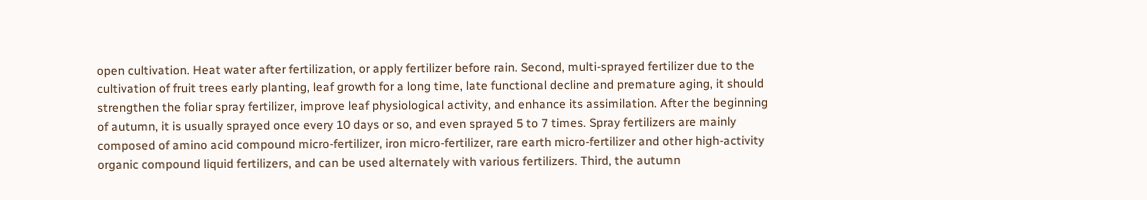open cultivation. Heat water after fertilization, or apply fertilizer before rain. Second, multi-sprayed fertilizer due to the cultivation of fruit trees early planting, leaf growth for a long time, late functional decline and premature aging, it should strengthen the foliar spray fertilizer, improve leaf physiological activity, and enhance its assimilation. After the beginning of autumn, it is usually sprayed once every 10 days or so, and even sprayed 5 to 7 times. Spray fertilizers are mainly composed of amino acid compound micro-fertilizer, iron micro-fertilizer, rare earth micro-fertilizer and other high-activity organic compound liquid fertilizers, and can be used alternately with various fertilizers. Third, the autumn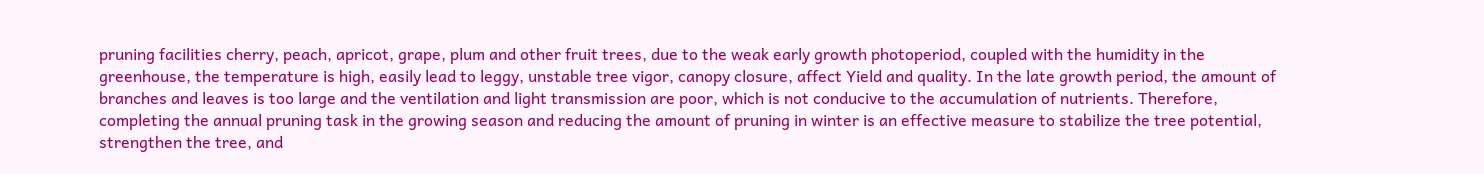pruning facilities cherry, peach, apricot, grape, plum and other fruit trees, due to the weak early growth photoperiod, coupled with the humidity in the greenhouse, the temperature is high, easily lead to leggy, unstable tree vigor, canopy closure, affect Yield and quality. In the late growth period, the amount of branches and leaves is too large and the ventilation and light transmission are poor, which is not conducive to the accumulation of nutrients. Therefore, completing the annual pruning task in the growing season and reducing the amount of pruning in winter is an effective measure to stabilize the tree potential, strengthen the tree, and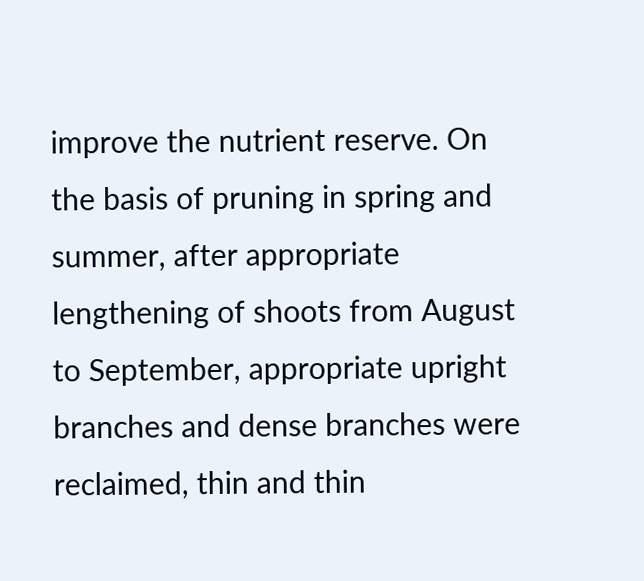improve the nutrient reserve. On the basis of pruning in spring and summer, after appropriate lengthening of shoots from August to September, appropriate upright branches and dense branches were reclaimed, thin and thin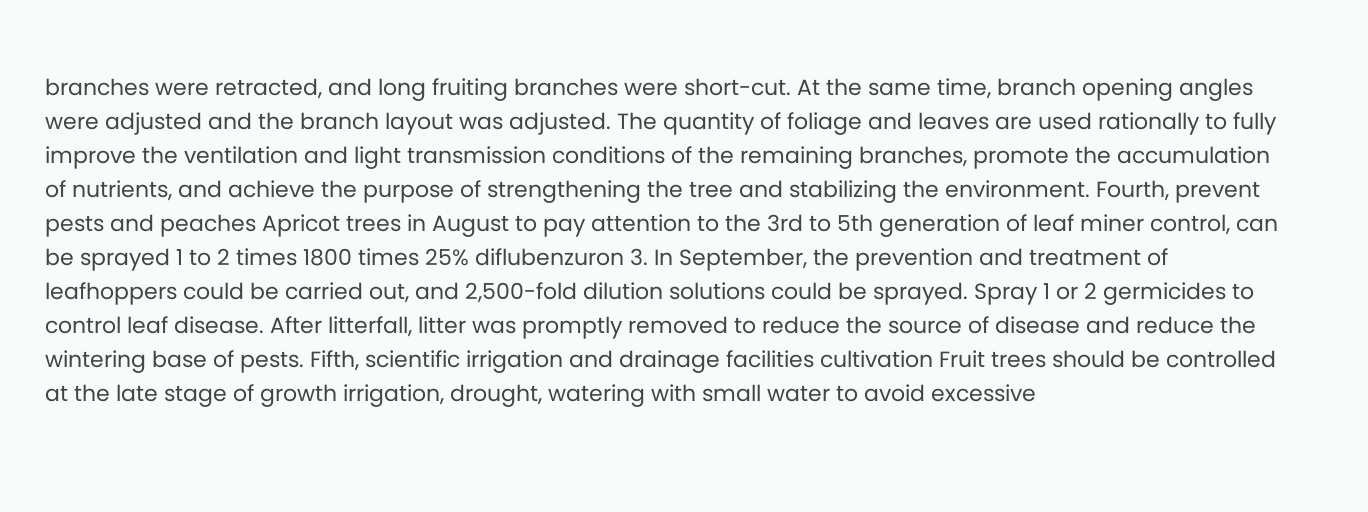branches were retracted, and long fruiting branches were short-cut. At the same time, branch opening angles were adjusted and the branch layout was adjusted. The quantity of foliage and leaves are used rationally to fully improve the ventilation and light transmission conditions of the remaining branches, promote the accumulation of nutrients, and achieve the purpose of strengthening the tree and stabilizing the environment. Fourth, prevent pests and peaches Apricot trees in August to pay attention to the 3rd to 5th generation of leaf miner control, can be sprayed 1 to 2 times 1800 times 25% diflubenzuron 3. In September, the prevention and treatment of leafhoppers could be carried out, and 2,500-fold dilution solutions could be sprayed. Spray 1 or 2 germicides to control leaf disease. After litterfall, litter was promptly removed to reduce the source of disease and reduce the wintering base of pests. Fifth, scientific irrigation and drainage facilities cultivation Fruit trees should be controlled at the late stage of growth irrigation, drought, watering with small water to avoid excessive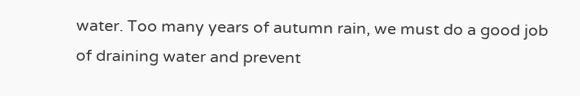water. Too many years of autumn rain, we must do a good job of draining water and prevent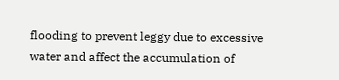flooding to prevent leggy due to excessive water and affect the accumulation of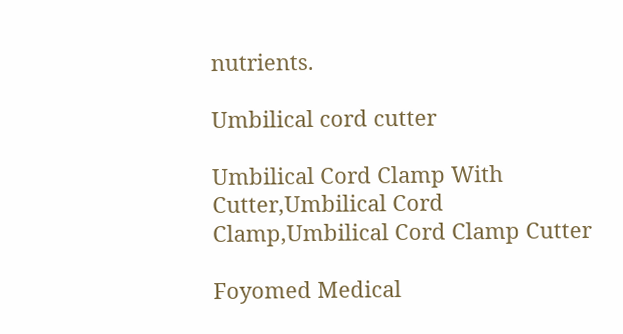nutrients.

Umbilical cord cutter

Umbilical Cord Clamp With Cutter,Umbilical Cord Clamp,Umbilical Cord Clamp Cutter

Foyomed Medical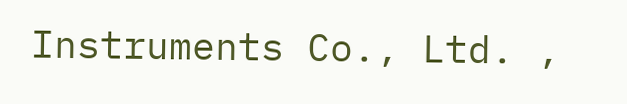Instruments Co., Ltd. ,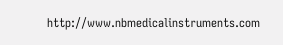http://www.nbmedicalinstruments.com